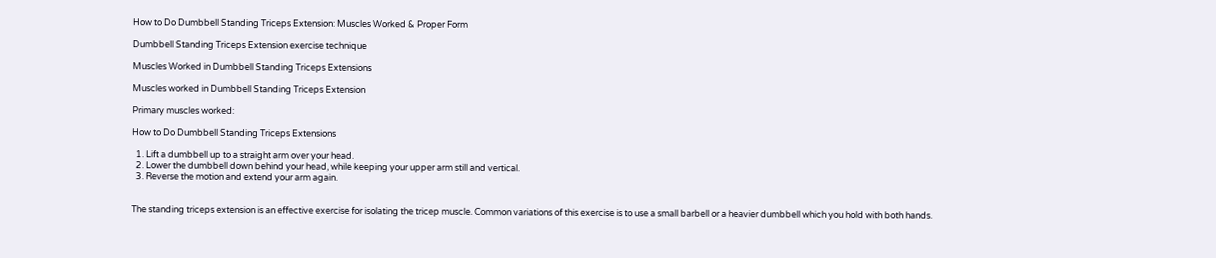How to Do Dumbbell Standing Triceps Extension: Muscles Worked & Proper Form

Dumbbell Standing Triceps Extension exercise technique

Muscles Worked in Dumbbell Standing Triceps Extensions

Muscles worked in Dumbbell Standing Triceps Extension

Primary muscles worked:

How to Do Dumbbell Standing Triceps Extensions

  1. Lift a dumbbell up to a straight arm over your head.
  2. Lower the dumbbell down behind your head, while keeping your upper arm still and vertical.
  3. Reverse the motion and extend your arm again.


The standing triceps extension is an effective exercise for isolating the tricep muscle. Common variations of this exercise is to use a small barbell or a heavier dumbbell which you hold with both hands.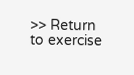>> Return to exercise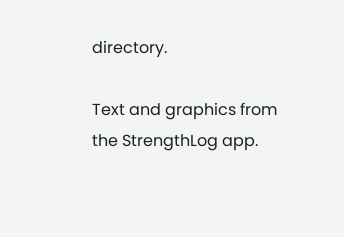directory.

Text and graphics from the StrengthLog app.